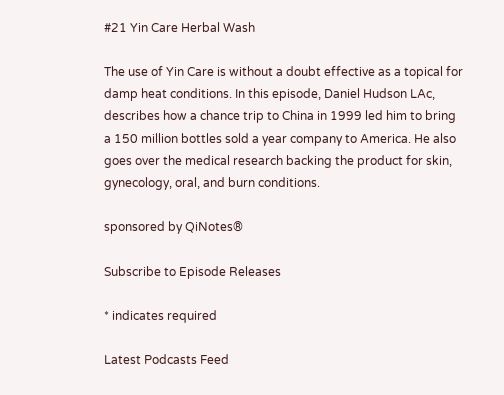#21 Yin Care Herbal Wash

The use of Yin Care is without a doubt effective as a topical for damp heat conditions. In this episode, Daniel Hudson LAc, describes how a chance trip to China in 1999 led him to bring a 150 million bottles sold a year company to America. He also goes over the medical research backing the product for skin, gynecology, oral, and burn conditions.

sponsored by QiNotes®

Subscribe to Episode Releases

* indicates required

Latest Podcasts Feed